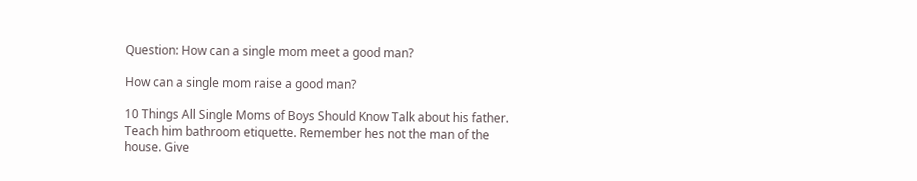Question: How can a single mom meet a good man?

How can a single mom raise a good man?

10 Things All Single Moms of Boys Should Know Talk about his father. Teach him bathroom etiquette. Remember hes not the man of the house. Give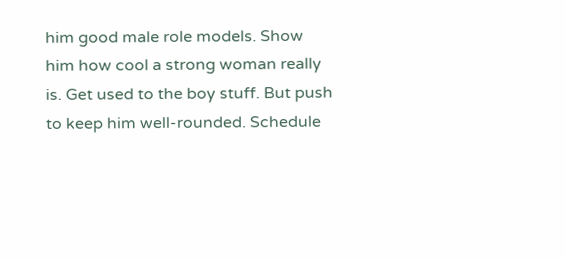him good male role models. Show him how cool a strong woman really is. Get used to the boy stuff. But push to keep him well-rounded. Schedule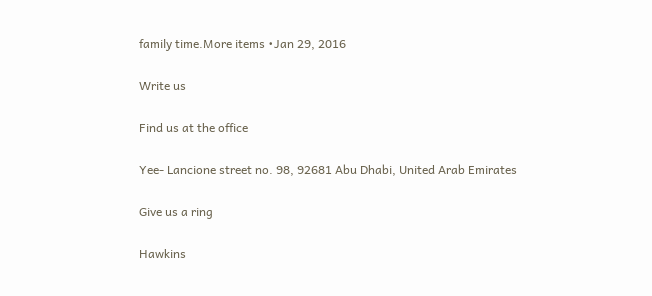family time.More items •Jan 29, 2016

Write us

Find us at the office

Yee- Lancione street no. 98, 92681 Abu Dhabi, United Arab Emirates

Give us a ring

Hawkins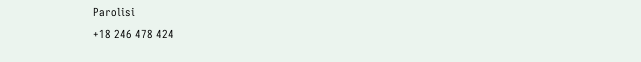Parolisi
+18 246 478 424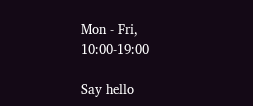Mon - Fri, 10:00-19:00

Say hello